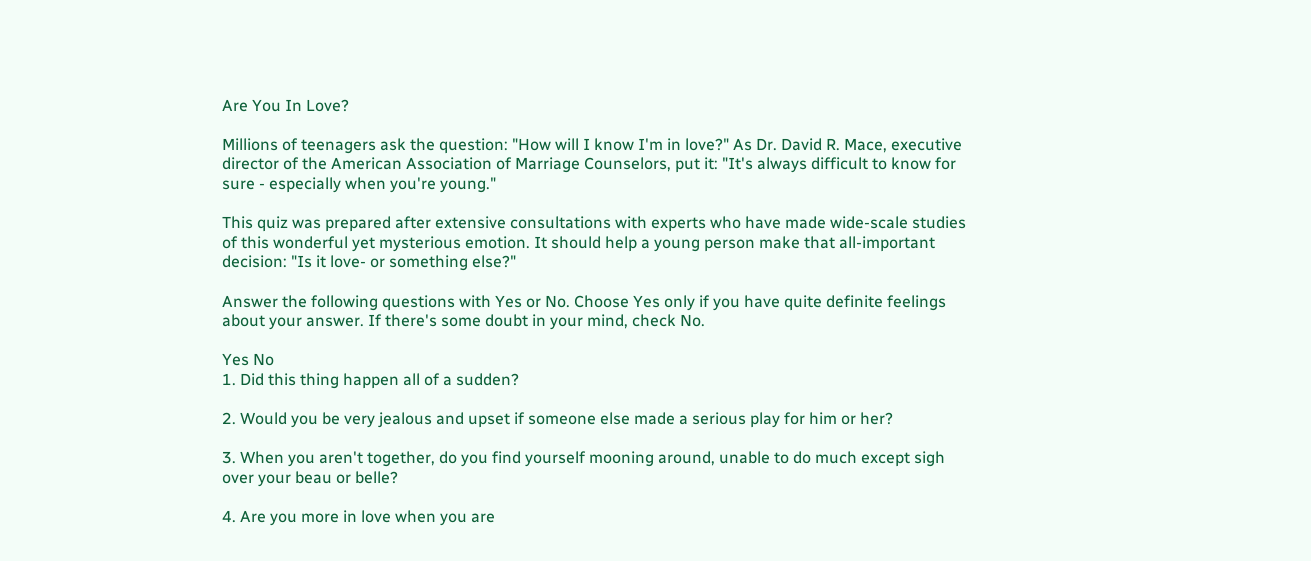Are You In Love?

Millions of teenagers ask the question: "How will I know I'm in love?" As Dr. David R. Mace, executive director of the American Association of Marriage Counselors, put it: "It's always difficult to know for sure - especially when you're young."

This quiz was prepared after extensive consultations with experts who have made wide-scale studies of this wonderful yet mysterious emotion. It should help a young person make that all-important decision: "Is it love- or something else?"

Answer the following questions with Yes or No. Choose Yes only if you have quite definite feelings about your answer. If there's some doubt in your mind, check No.

Yes No
1. Did this thing happen all of a sudden?

2. Would you be very jealous and upset if someone else made a serious play for him or her?

3. When you aren't together, do you find yourself mooning around, unable to do much except sigh over your beau or belle?

4. Are you more in love when you are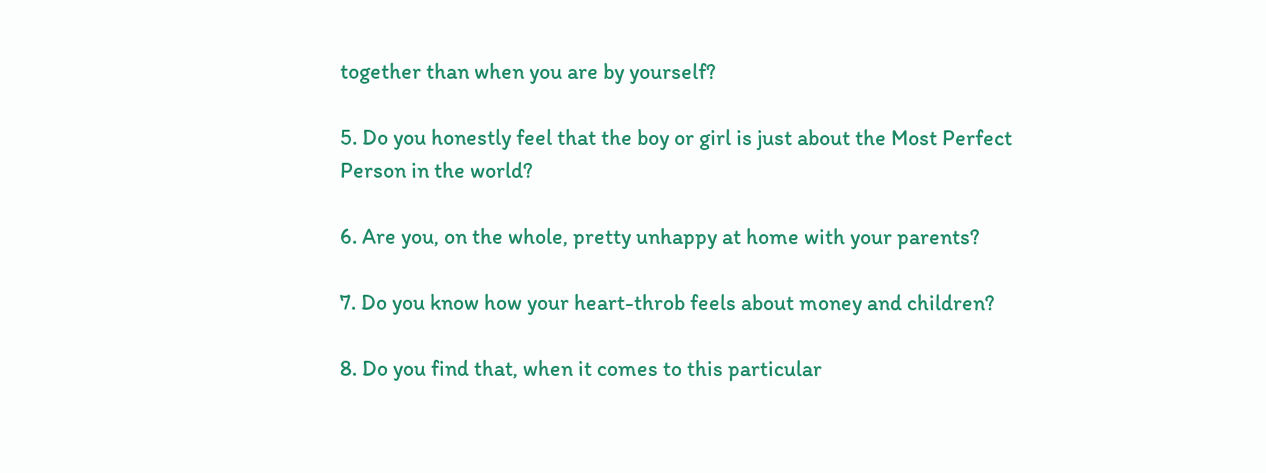together than when you are by yourself?

5. Do you honestly feel that the boy or girl is just about the Most Perfect Person in the world?

6. Are you, on the whole, pretty unhappy at home with your parents?

7. Do you know how your heart-throb feels about money and children?

8. Do you find that, when it comes to this particular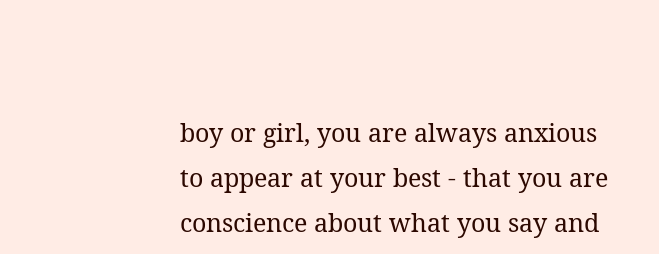boy or girl, you are always anxious to appear at your best - that you are conscience about what you say and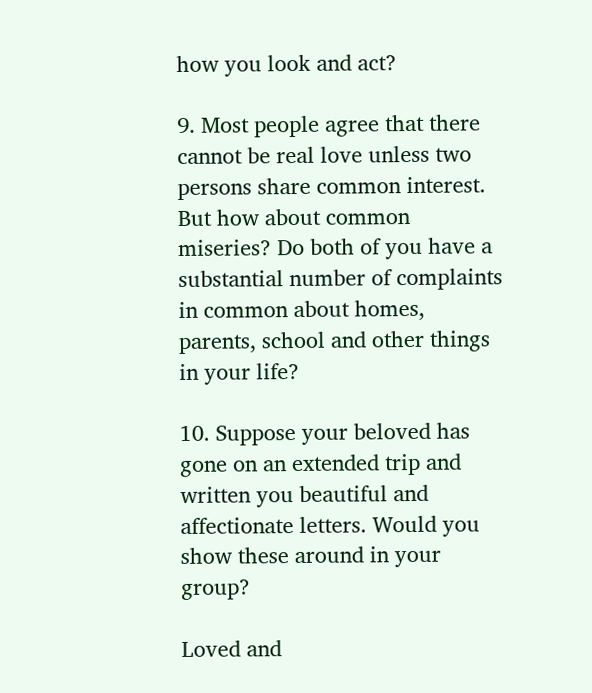how you look and act?

9. Most people agree that there cannot be real love unless two persons share common interest. But how about common miseries? Do both of you have a substantial number of complaints in common about homes, parents, school and other things in your life?

10. Suppose your beloved has gone on an extended trip and written you beautiful and affectionate letters. Would you show these around in your group?

Loved and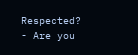Respected? - Are you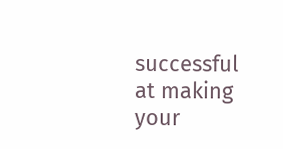successful at making your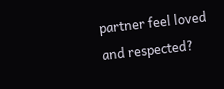partner feel loved and respected?